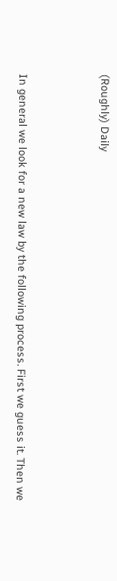(Roughly) Daily



In general we look for a new law by the following process. First we guess it. Then we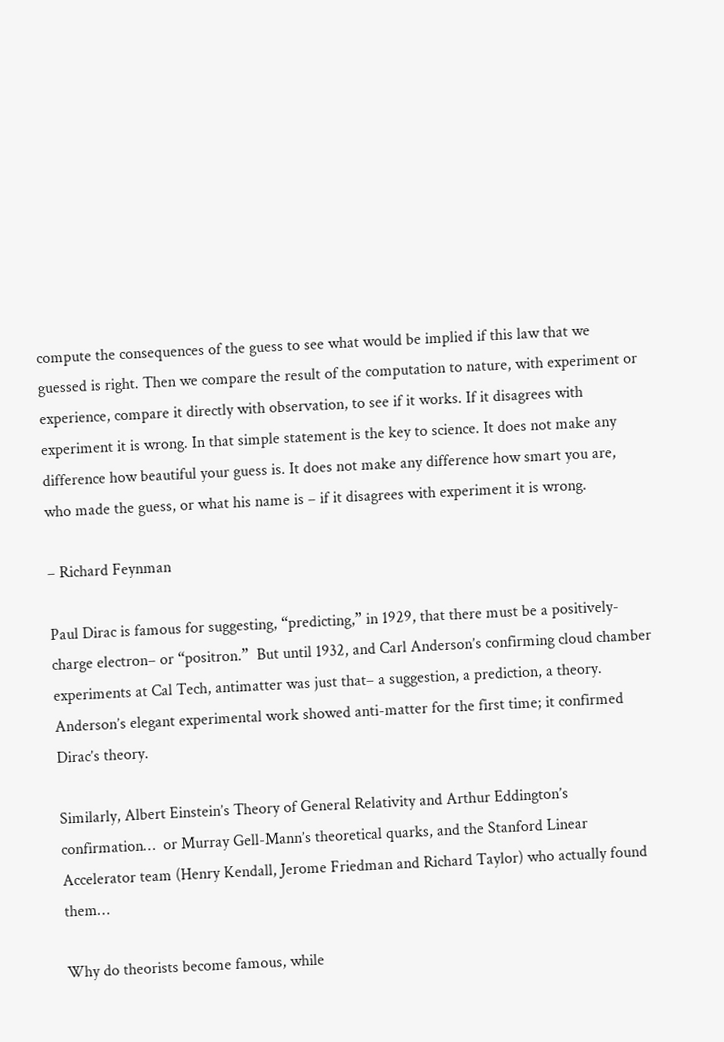compute the consequences of the guess to see what would be implied if this law that we guessed is right. Then we compare the result of the computation to nature, with experiment or experience, compare it directly with observation, to see if it works. If it disagrees with experiment it is wrong. In that simple statement is the key to science. It does not make any difference how beautiful your guess is. It does not make any difference how smart you are, who made the guess, or what his name is – if it disagrees with experiment it is wrong.

– Richard Feynman

Paul Dirac is famous for suggesting, “predicting,” in 1929, that there must be a positively-charge electron– or “positron.”  But until 1932, and Carl Anderson’s confirming cloud chamber experiments at Cal Tech, antimatter was just that– a suggestion, a prediction, a theory.  Anderson’s elegant experimental work showed anti-matter for the first time; it confirmed Dirac’s theory.

Similarly, Albert Einstein’s Theory of General Relativity and Arthur Eddington’s confirmation…  or Murray Gell-Mann’s theoretical quarks, and the Stanford Linear Accelerator team (Henry Kendall, Jerome Friedman and Richard Taylor) who actually found them…

Why do theorists become famous, while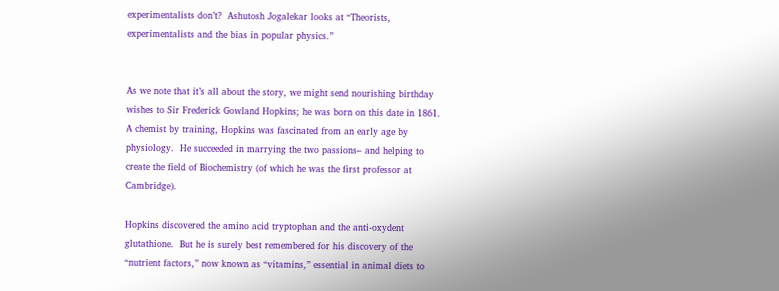experimentalists don’t?  Ashutosh Jogalekar looks at “Theorists, experimentalists and the bias in popular physics.”


As we note that it’s all about the story, we might send nourishing birthday wishes to Sir Frederick Gowland Hopkins; he was born on this date in 1861.  A chemist by training, Hopkins was fascinated from an early age by physiology.  He succeeded in marrying the two passions– and helping to create the field of Biochemistry (of which he was the first professor at Cambridge).

Hopkins discovered the amino acid tryptophan and the anti-oxydent glutathione.  But he is surely best remembered for his discovery of the “nutrient factors,” now known as “vitamins,” essential in animal diets to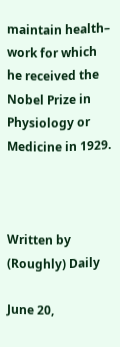maintain health– work for which he received the Nobel Prize in Physiology or Medicine in 1929.



Written by (Roughly) Daily

June 20,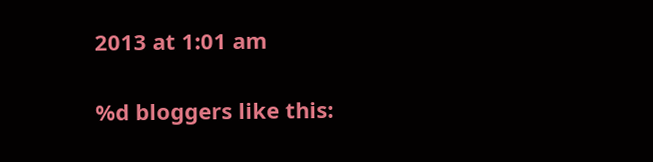2013 at 1:01 am

%d bloggers like this: